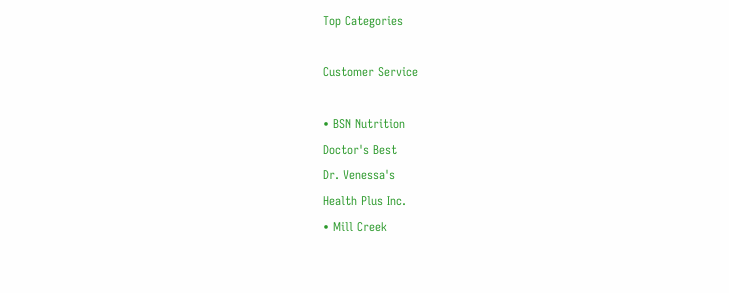Top Categories

Customer Service

• BSN Nutrition
Doctor's Best
Dr. Venessa's
Health Plus Inc.
• Mill Creek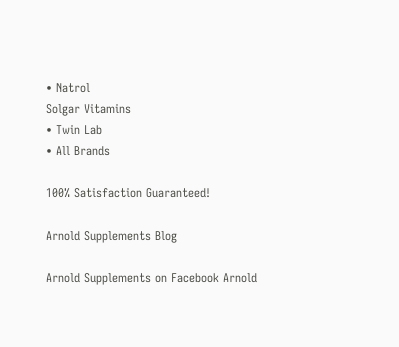• Natrol
Solgar Vitamins
• Twin Lab
• All Brands

100% Satisfaction Guaranteed!

Arnold Supplements Blog

Arnold Supplements on Facebook Arnold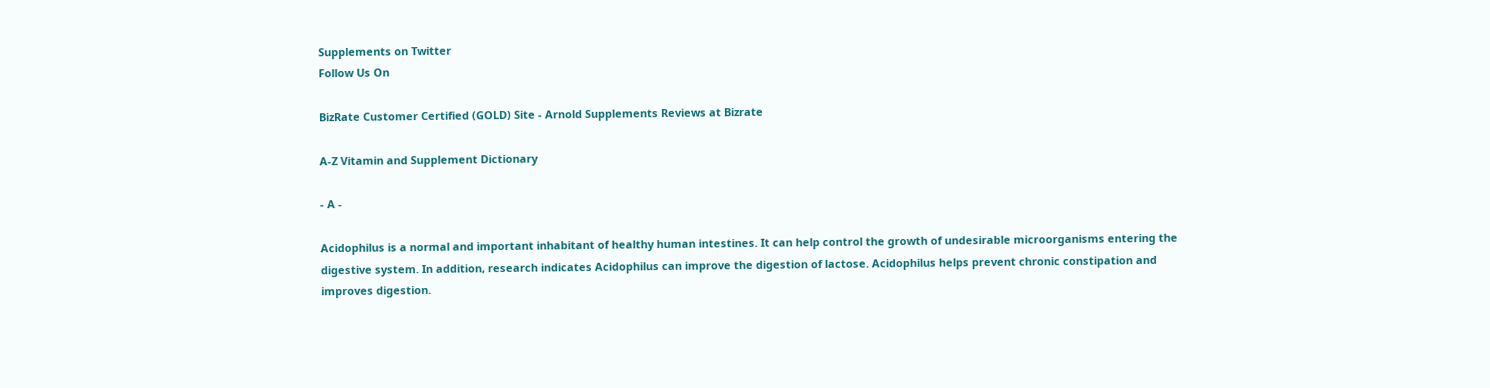Supplements on Twitter
Follow Us On

BizRate Customer Certified (GOLD) Site - Arnold Supplements Reviews at Bizrate

A-Z Vitamin and Supplement Dictionary

- A -

Acidophilus is a normal and important inhabitant of healthy human intestines. It can help control the growth of undesirable microorganisms entering the digestive system. In addition, research indicates Acidophilus can improve the digestion of lactose. Acidophilus helps prevent chronic constipation and improves digestion.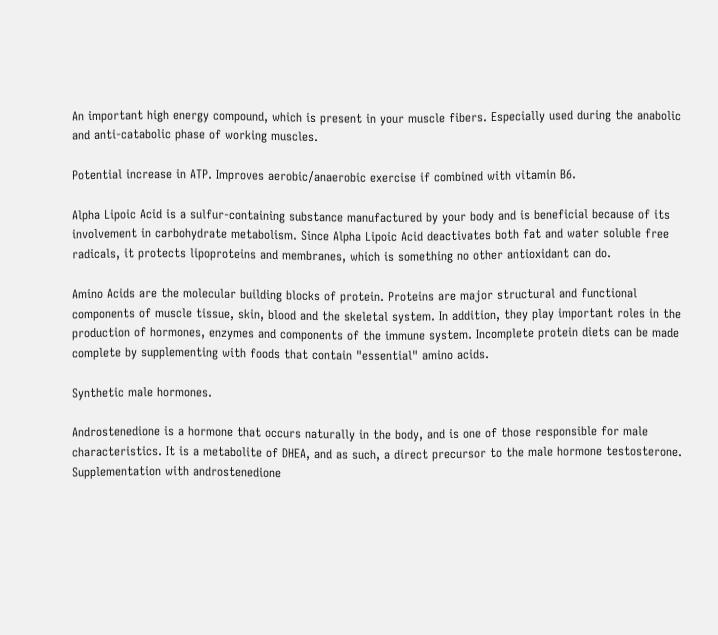An important high energy compound, which is present in your muscle fibers. Especially used during the anabolic and anti-catabolic phase of working muscles.

Potential increase in ATP. Improves aerobic/anaerobic exercise if combined with vitamin B6.

Alpha Lipoic Acid is a sulfur-containing substance manufactured by your body and is beneficial because of its involvement in carbohydrate metabolism. Since Alpha Lipoic Acid deactivates both fat and water soluble free radicals, it protects lipoproteins and membranes, which is something no other antioxidant can do.

Amino Acids are the molecular building blocks of protein. Proteins are major structural and functional components of muscle tissue, skin, blood and the skeletal system. In addition, they play important roles in the production of hormones, enzymes and components of the immune system. Incomplete protein diets can be made complete by supplementing with foods that contain "essential" amino acids.

Synthetic male hormones.

Androstenedione is a hormone that occurs naturally in the body, and is one of those responsible for male characteristics. It is a metabolite of DHEA, and as such, a direct precursor to the male hormone testosterone. Supplementation with androstenedione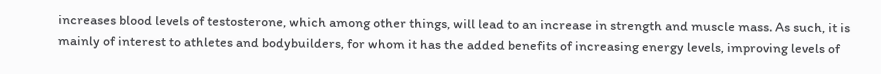increases blood levels of testosterone, which among other things, will lead to an increase in strength and muscle mass. As such, it is mainly of interest to athletes and bodybuilders, for whom it has the added benefits of increasing energy levels, improving levels of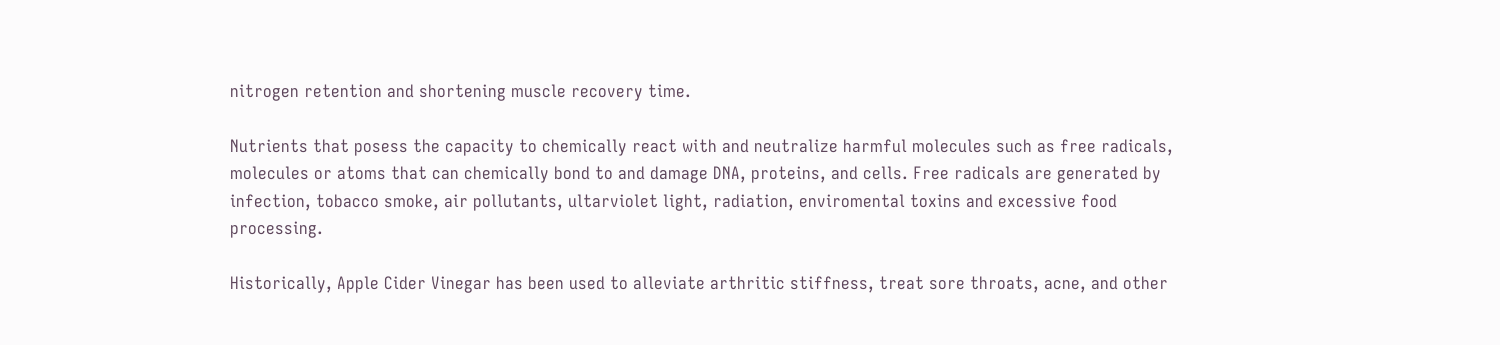nitrogen retention and shortening muscle recovery time.

Nutrients that posess the capacity to chemically react with and neutralize harmful molecules such as free radicals, molecules or atoms that can chemically bond to and damage DNA, proteins, and cells. Free radicals are generated by infection, tobacco smoke, air pollutants, ultarviolet light, radiation, enviromental toxins and excessive food processing.

Historically, Apple Cider Vinegar has been used to alleviate arthritic stiffness, treat sore throats, acne, and other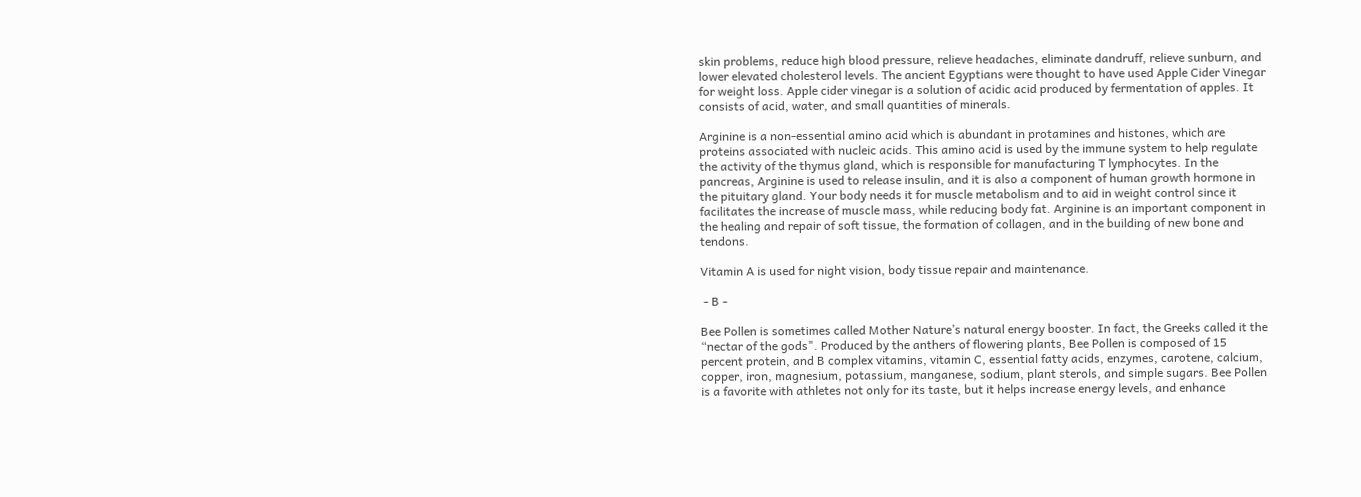skin problems, reduce high blood pressure, relieve headaches, eliminate dandruff, relieve sunburn, and lower elevated cholesterol levels. The ancient Egyptians were thought to have used Apple Cider Vinegar for weight loss. Apple cider vinegar is a solution of acidic acid produced by fermentation of apples. It consists of acid, water, and small quantities of minerals.

Arginine is a non-essential amino acid which is abundant in protamines and histones, which are proteins associated with nucleic acids. This amino acid is used by the immune system to help regulate the activity of the thymus gland, which is responsible for manufacturing T lymphocytes. In the pancreas, Arginine is used to release insulin, and it is also a component of human growth hormone in the pituitary gland. Your body needs it for muscle metabolism and to aid in weight control since it facilitates the increase of muscle mass, while reducing body fat. Arginine is an important component in the healing and repair of soft tissue, the formation of collagen, and in the building of new bone and tendons.

Vitamin A is used for night vision, body tissue repair and maintenance.

 - B -

Bee Pollen is sometimes called Mother Nature’s natural energy booster. In fact, the Greeks called it the “nectar of the gods". Produced by the anthers of flowering plants, Bee Pollen is composed of 15 percent protein, and B complex vitamins, vitamin C, essential fatty acids, enzymes, carotene, calcium, copper, iron, magnesium, potassium, manganese, sodium, plant sterols, and simple sugars. Bee Pollen is a favorite with athletes not only for its taste, but it helps increase energy levels, and enhance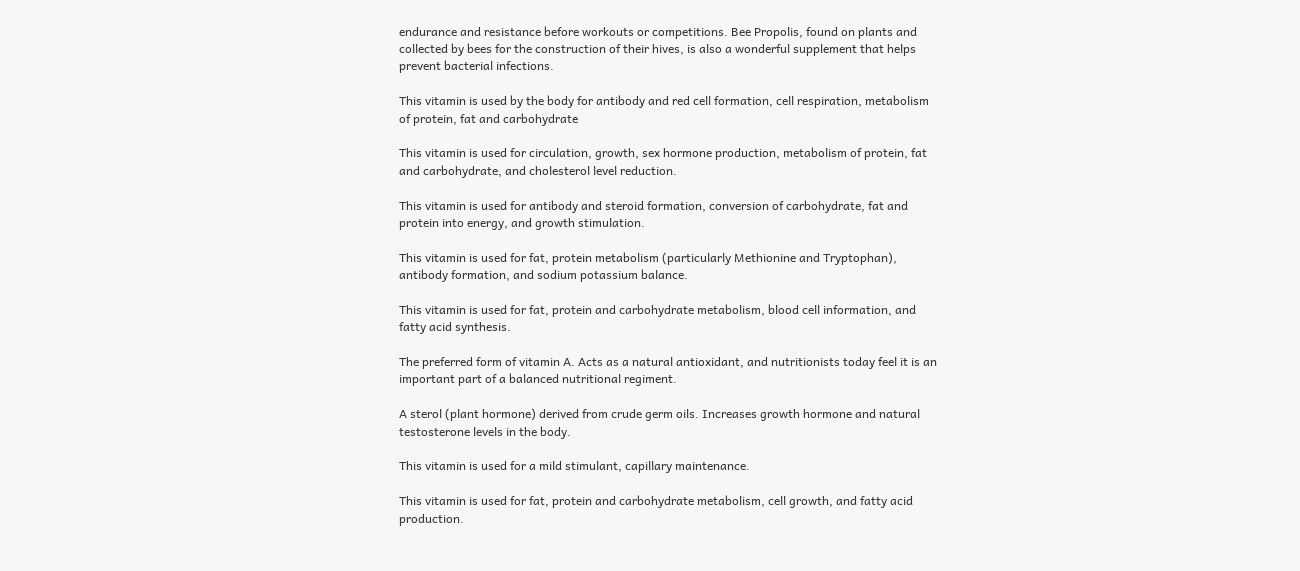endurance and resistance before workouts or competitions. Bee Propolis, found on plants and collected by bees for the construction of their hives, is also a wonderful supplement that helps prevent bacterial infections.

This vitamin is used by the body for antibody and red cell formation, cell respiration, metabolism of protein, fat and carbohydrate

This vitamin is used for circulation, growth, sex hormone production, metabolism of protein, fat and carbohydrate, and cholesterol level reduction.

This vitamin is used for antibody and steroid formation, conversion of carbohydrate, fat and protein into energy, and growth stimulation.

This vitamin is used for fat, protein metabolism (particularly Methionine and Tryptophan), antibody formation, and sodium potassium balance.

This vitamin is used for fat, protein and carbohydrate metabolism, blood cell information, and fatty acid synthesis.

The preferred form of vitamin A. Acts as a natural antioxidant, and nutritionists today feel it is an important part of a balanced nutritional regiment.

A sterol (plant hormone) derived from crude germ oils. Increases growth hormone and natural testosterone levels in the body.

This vitamin is used for a mild stimulant, capillary maintenance.

This vitamin is used for fat, protein and carbohydrate metabolism, cell growth, and fatty acid production.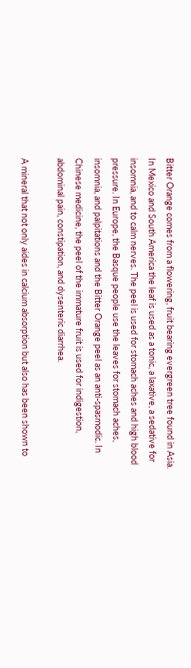Bitter Orange comes from a flowering, fruit bearing evergreen tree found in Asia. In Mexico and South America the leaf is used as a tonic, a laxative, a sedative for insomnia, and to calm nerves. The peel is used for stomach aches and high blood pressure. In Europe, the Basque people use the leaves for stomach aches, insomnia, and palpitations and the Bitter Orange peel as an anti-spasmodic. In Chinese medicine, the peel of the immature fruit is used for indigestion, abdominal pain, constipation, and dysenteric diarrhea.

A mineral that not only aides in calcium absorption but also has been shown to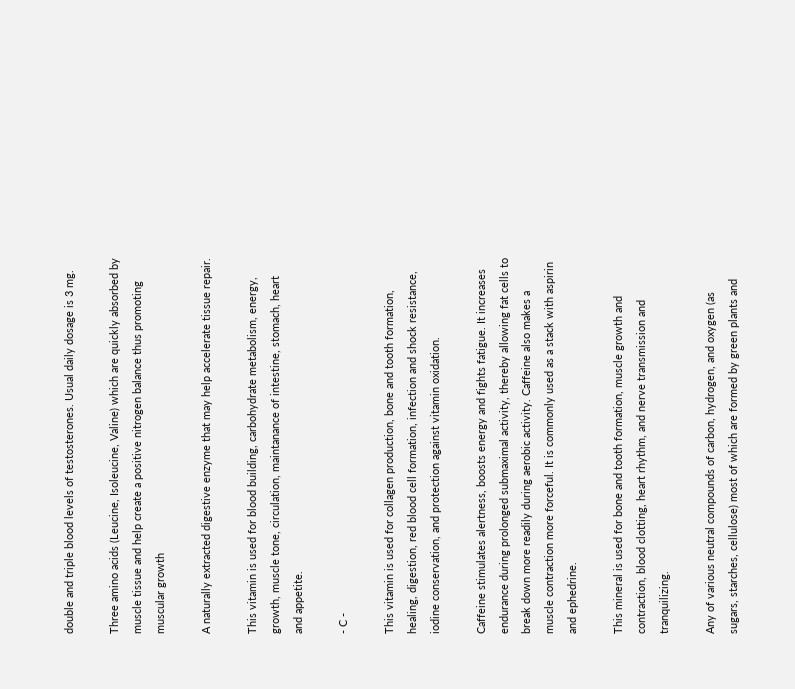double and triple blood levels of testosterones. Usual daily dosage is 3 mg.

Three amino acids (Leucine, Isoleucine, Valine) which are quickly absorbed by muscle tissue and help create a positive nitrogen balance thus promoting muscular growth

A naturally extracted digestive enzyme that may help accelerate tissue repair.

This vitamin is used for blood building, carbohydrate metabolism, energy, growth, muscle tone, circulation, maintanance of intestine, stomach, heart and appetite.

- C -

This vitamin is used for collagen production, bone and tooth formation, healing, digestion, red blood cell formation, infection and shock resistance, iodine conservation, and protection against vitamin oxidation.

Caffeine stimulates alertness, boosts energy and fights fatigue. It increases endurance during prolonged submaximal activity, thereby allowing fat cells to break down more readily during aerobic activity. Caffeine also makes a muscle contraction more forceful. It is commonly used as a stack with aspirin and ephedrine.

This mineral is used for bone and tooth formation, muscle growth and contraction, blood clotting, heart rhythm, and nerve transmission and tranquilizing.

Any of various neutral compounds of carbon, hydrogen, and oxygen (as sugars, starches, cellulose) most of which are formed by green plants and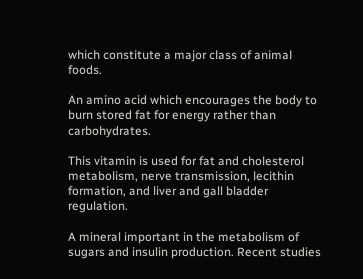which constitute a major class of animal foods.

An amino acid which encourages the body to burn stored fat for energy rather than carbohydrates.

This vitamin is used for fat and cholesterol metabolism, nerve transmission, lecithin formation, and liver and gall bladder regulation.

A mineral important in the metabolism of sugars and insulin production. Recent studies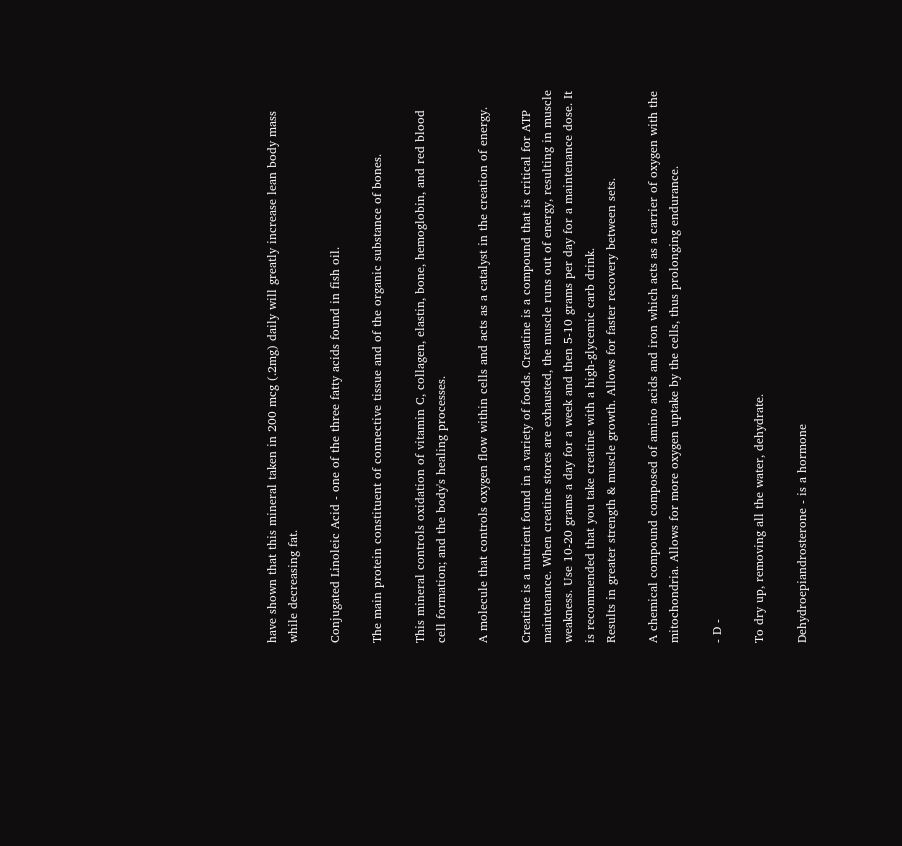have shown that this mineral taken in 200 mcg (.2mg) daily will greatly increase lean body mass while decreasing fat.

Conjugated Linoleic Acid - one of the three fatty acids found in fish oil.

The main protein constituent of connective tissue and of the organic substance of bones.

This mineral controls oxidation of vitamin C, collagen, elastin, bone, hemoglobin, and red blood cell formation; and the body's healing processes.

A molecule that controls oxygen flow within cells and acts as a catalyst in the creation of energy.

Creatine is a nutrient found in a variety of foods. Creatine is a compound that is critical for ATP maintenance. When creatine stores are exhausted, the muscle runs out of energy, resulting in muscle weakness. Use 10-20 grams a day for a week and then 5-10 grams per day for a maintenance dose. It is recommended that you take creatine with a high-glycemic carb drink.
Results in greater strength & muscle growth. Allows for faster recovery between sets.

A chemical compound composed of amino acids and iron which acts as a carrier of oxygen with the mitochondria. Allows for more oxygen uptake by the cells, thus prolonging endurance.

- D -

To dry up, removing all the water, dehydrate.

Dehydroepiandrosterone - is a hormone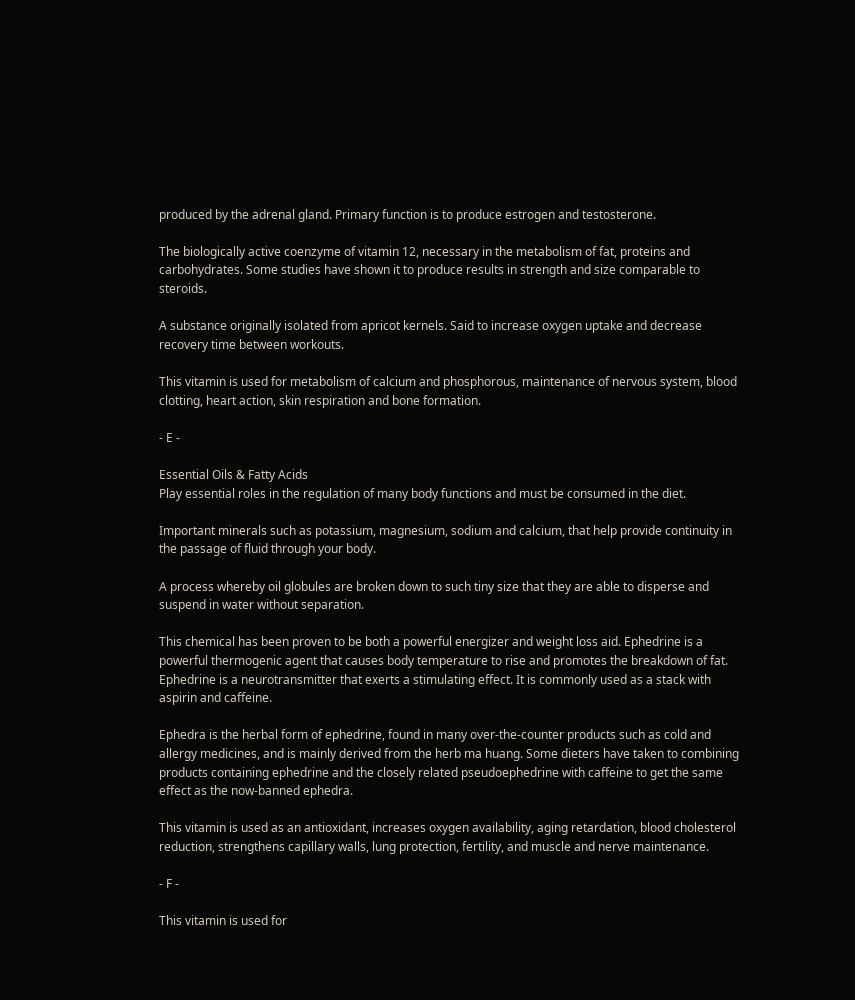produced by the adrenal gland. Primary function is to produce estrogen and testosterone.

The biologically active coenzyme of vitamin 12, necessary in the metabolism of fat, proteins and carbohydrates. Some studies have shown it to produce results in strength and size comparable to steroids.

A substance originally isolated from apricot kernels. Said to increase oxygen uptake and decrease recovery time between workouts.

This vitamin is used for metabolism of calcium and phosphorous, maintenance of nervous system, blood clotting, heart action, skin respiration and bone formation.

- E -

Essential Oils & Fatty Acids
Play essential roles in the regulation of many body functions and must be consumed in the diet.

Important minerals such as potassium, magnesium, sodium and calcium, that help provide continuity in the passage of fluid through your body.

A process whereby oil globules are broken down to such tiny size that they are able to disperse and suspend in water without separation.

This chemical has been proven to be both a powerful energizer and weight loss aid. Ephedrine is a powerful thermogenic agent that causes body temperature to rise and promotes the breakdown of fat. Ephedrine is a neurotransmitter that exerts a stimulating effect. It is commonly used as a stack with aspirin and caffeine.

Ephedra is the herbal form of ephedrine, found in many over-the-counter products such as cold and allergy medicines, and is mainly derived from the herb ma huang. Some dieters have taken to combining products containing ephedrine and the closely related pseudoephedrine with caffeine to get the same effect as the now-banned ephedra.

This vitamin is used as an antioxidant, increases oxygen availability, aging retardation, blood cholesterol reduction, strengthens capillary walls, lung protection, fertility, and muscle and nerve maintenance.

- F -

This vitamin is used for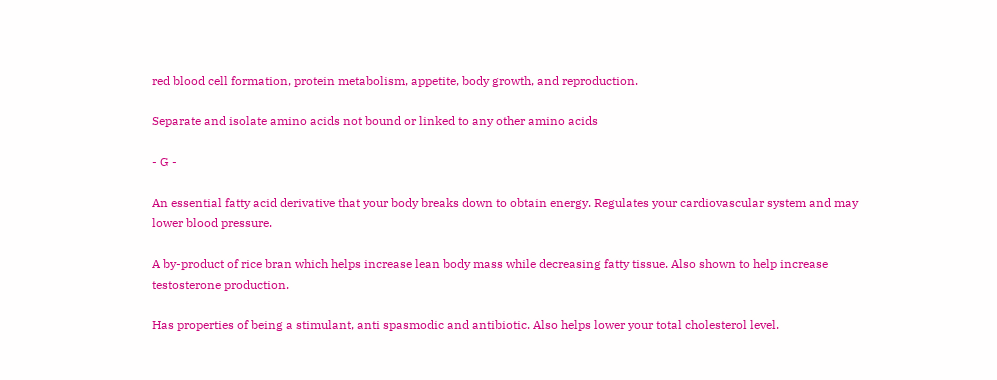red blood cell formation, protein metabolism, appetite, body growth, and reproduction.

Separate and isolate amino acids not bound or linked to any other amino acids

- G -

An essential fatty acid derivative that your body breaks down to obtain energy. Regulates your cardiovascular system and may lower blood pressure.

A by-product of rice bran which helps increase lean body mass while decreasing fatty tissue. Also shown to help increase testosterone production.

Has properties of being a stimulant, anti spasmodic and antibiotic. Also helps lower your total cholesterol level.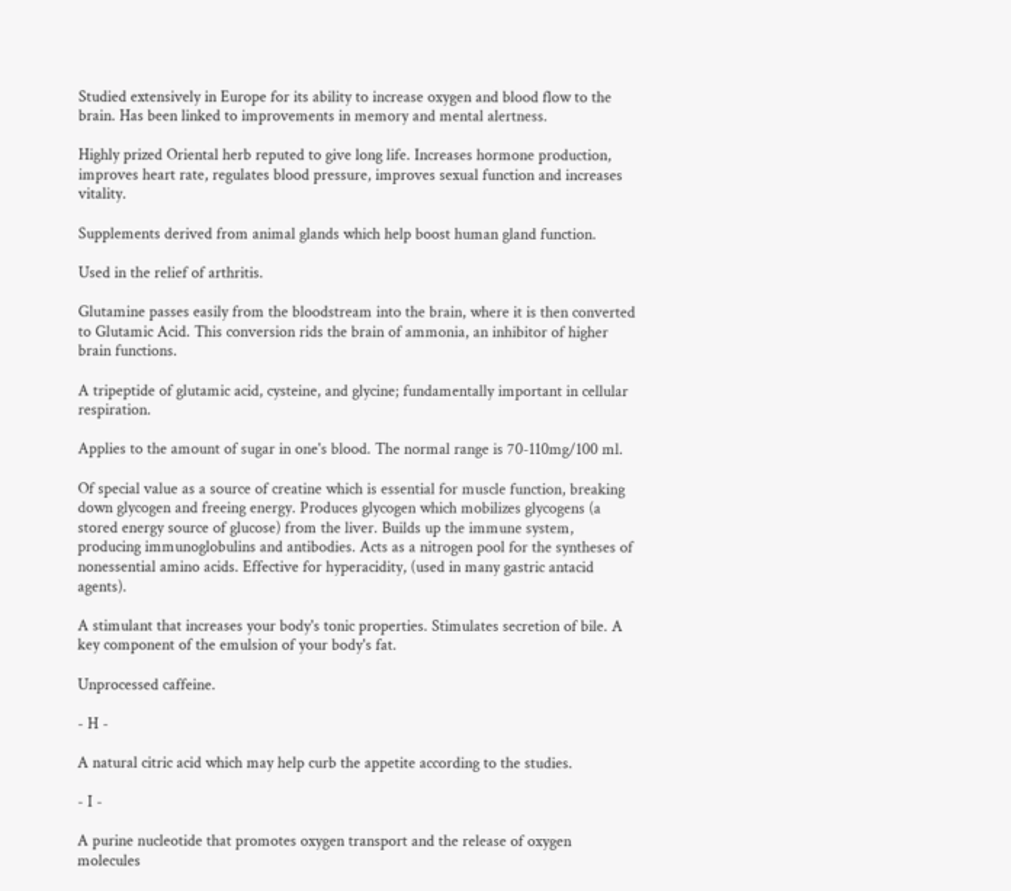Studied extensively in Europe for its ability to increase oxygen and blood flow to the brain. Has been linked to improvements in memory and mental alertness.

Highly prized Oriental herb reputed to give long life. Increases hormone production, improves heart rate, regulates blood pressure, improves sexual function and increases vitality.

Supplements derived from animal glands which help boost human gland function.

Used in the relief of arthritis.

Glutamine passes easily from the bloodstream into the brain, where it is then converted to Glutamic Acid. This conversion rids the brain of ammonia, an inhibitor of higher brain functions.

A tripeptide of glutamic acid, cysteine, and glycine; fundamentally important in cellular respiration.

Applies to the amount of sugar in one's blood. The normal range is 70-110mg/100 ml.

Of special value as a source of creatine which is essential for muscle function, breaking down glycogen and freeing energy. Produces glycogen which mobilizes glycogens (a stored energy source of glucose) from the liver. Builds up the immune system, producing immunoglobulins and antibodies. Acts as a nitrogen pool for the syntheses of nonessential amino acids. Effective for hyperacidity, (used in many gastric antacid agents).

A stimulant that increases your body's tonic properties. Stimulates secretion of bile. A key component of the emulsion of your body's fat.

Unprocessed caffeine.

- H -

A natural citric acid which may help curb the appetite according to the studies.

- I -

A purine nucleotide that promotes oxygen transport and the release of oxygen molecules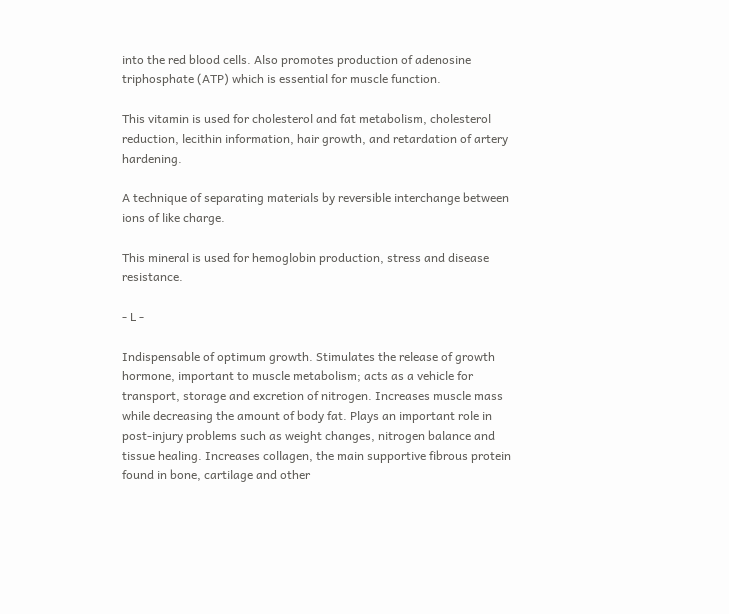into the red blood cells. Also promotes production of adenosine triphosphate (ATP) which is essential for muscle function.

This vitamin is used for cholesterol and fat metabolism, cholesterol reduction, lecithin information, hair growth, and retardation of artery hardening.

A technique of separating materials by reversible interchange between ions of like charge.

This mineral is used for hemoglobin production, stress and disease resistance.

- L -

Indispensable of optimum growth. Stimulates the release of growth hormone, important to muscle metabolism; acts as a vehicle for transport, storage and excretion of nitrogen. Increases muscle mass while decreasing the amount of body fat. Plays an important role in post-injury problems such as weight changes, nitrogen balance and tissue healing. Increases collagen, the main supportive fibrous protein found in bone, cartilage and other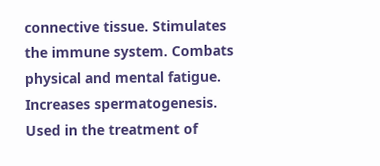connective tissue. Stimulates the immune system. Combats physical and mental fatigue. Increases spermatogenesis. Used in the treatment of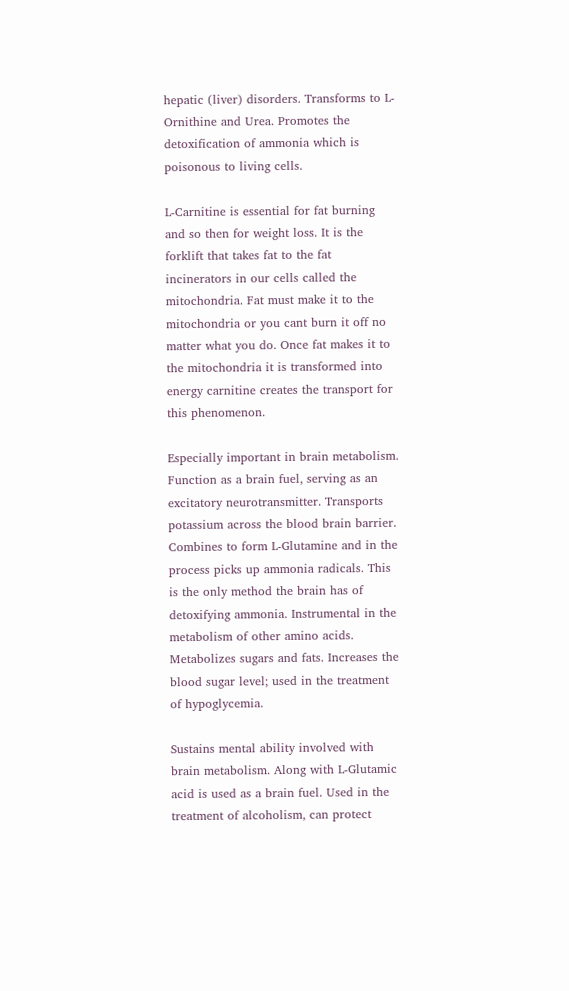hepatic (liver) disorders. Transforms to L-Ornithine and Urea. Promotes the detoxification of ammonia which is poisonous to living cells.

L-Carnitine is essential for fat burning and so then for weight loss. It is the forklift that takes fat to the fat incinerators in our cells called the mitochondria. Fat must make it to the mitochondria or you cant burn it off no matter what you do. Once fat makes it to the mitochondria it is transformed into energy carnitine creates the transport for this phenomenon.

Especially important in brain metabolism. Function as a brain fuel, serving as an excitatory neurotransmitter. Transports potassium across the blood brain barrier. Combines to form L-Glutamine and in the process picks up ammonia radicals. This is the only method the brain has of detoxifying ammonia. Instrumental in the metabolism of other amino acids. Metabolizes sugars and fats. Increases the blood sugar level; used in the treatment of hypoglycemia.

Sustains mental ability involved with brain metabolism. Along with L-Glutamic acid is used as a brain fuel. Used in the treatment of alcoholism, can protect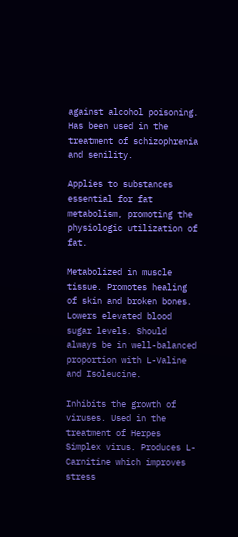against alcohol poisoning. Has been used in the treatment of schizophrenia and senility.

Applies to substances essential for fat metabolism, promoting the physiologic utilization of fat.

Metabolized in muscle tissue. Promotes healing of skin and broken bones. Lowers elevated blood sugar levels. Should always be in well-balanced proportion with L-Valine and Isoleucine.

Inhibits the growth of viruses. Used in the treatment of Herpes Simplex virus. Produces L-Carnitine which improves stress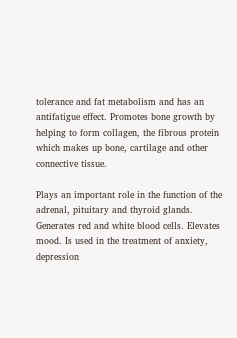tolerance and fat metabolism and has an antifatigue effect. Promotes bone growth by helping to form collagen, the fibrous protein which makes up bone, cartilage and other connective tissue.

Plays an important role in the function of the adrenal, pituitary and thyroid glands. Generates red and white blood cells. Elevates mood. Is used in the treatment of anxiety, depression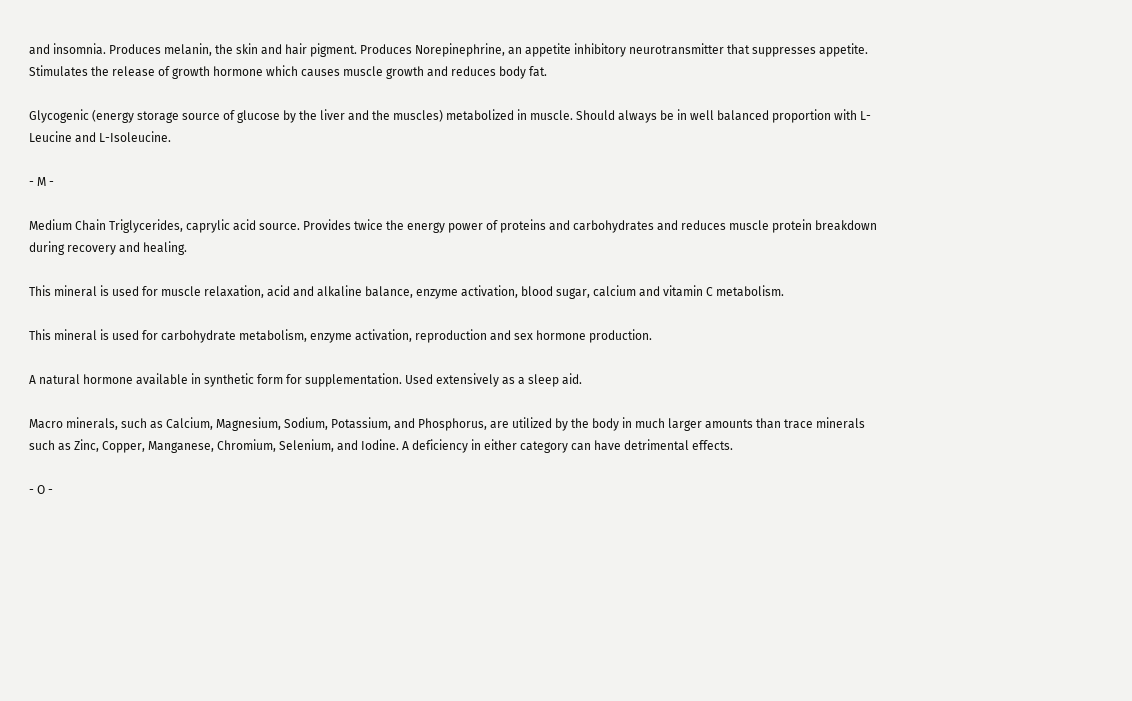and insomnia. Produces melanin, the skin and hair pigment. Produces Norepinephrine, an appetite inhibitory neurotransmitter that suppresses appetite. Stimulates the release of growth hormone which causes muscle growth and reduces body fat.

Glycogenic (energy storage source of glucose by the liver and the muscles) metabolized in muscle. Should always be in well balanced proportion with L-Leucine and L-Isoleucine.

- M -

Medium Chain Triglycerides, caprylic acid source. Provides twice the energy power of proteins and carbohydrates and reduces muscle protein breakdown during recovery and healing.

This mineral is used for muscle relaxation, acid and alkaline balance, enzyme activation, blood sugar, calcium and vitamin C metabolism.

This mineral is used for carbohydrate metabolism, enzyme activation, reproduction and sex hormone production.

A natural hormone available in synthetic form for supplementation. Used extensively as a sleep aid.

Macro minerals, such as Calcium, Magnesium, Sodium, Potassium, and Phosphorus, are utilized by the body in much larger amounts than trace minerals such as Zinc, Copper, Manganese, Chromium, Selenium, and Iodine. A deficiency in either category can have detrimental effects.

- O -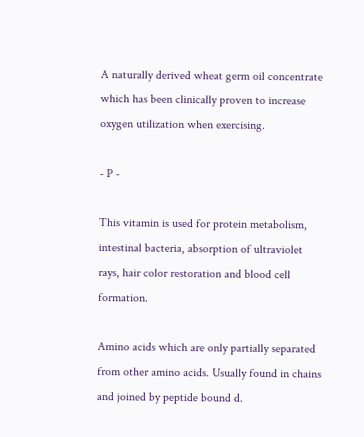A naturally derived wheat germ oil concentrate which has been clinically proven to increase oxygen utilization when exercising.

- P -

This vitamin is used for protein metabolism, intestinal bacteria, absorption of ultraviolet rays, hair color restoration and blood cell formation.

Amino acids which are only partially separated from other amino acids. Usually found in chains and joined by peptide bound d.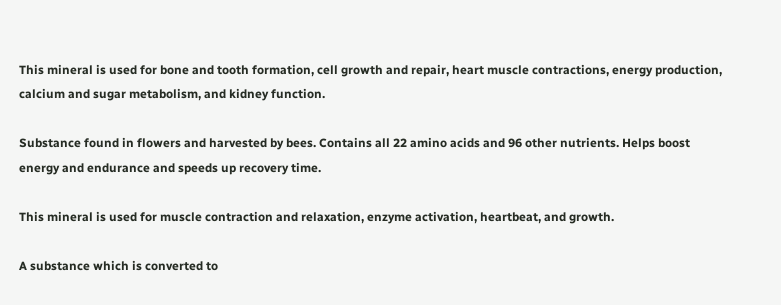This mineral is used for bone and tooth formation, cell growth and repair, heart muscle contractions, energy production, calcium and sugar metabolism, and kidney function.

Substance found in flowers and harvested by bees. Contains all 22 amino acids and 96 other nutrients. Helps boost energy and endurance and speeds up recovery time.

This mineral is used for muscle contraction and relaxation, enzyme activation, heartbeat, and growth.

A substance which is converted to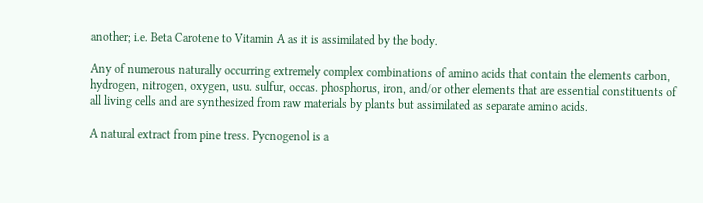another; i.e. Beta Carotene to Vitamin A as it is assimilated by the body.

Any of numerous naturally occurring extremely complex combinations of amino acids that contain the elements carbon, hydrogen, nitrogen, oxygen, usu. sulfur, occas. phosphorus, iron, and/or other elements that are essential constituents of all living cells and are synthesized from raw materials by plants but assimilated as separate amino acids.

A natural extract from pine tress. Pycnogenol is a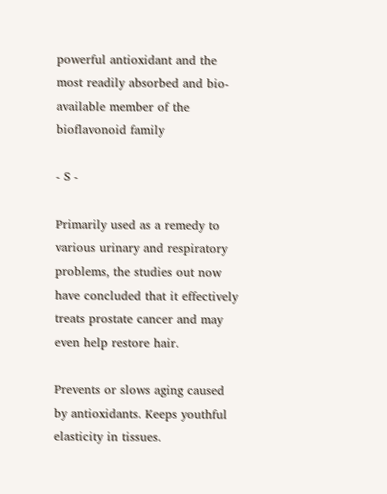powerful antioxidant and the most readily absorbed and bio-available member of the bioflavonoid family

- S -

Primarily used as a remedy to various urinary and respiratory problems, the studies out now have concluded that it effectively treats prostate cancer and may even help restore hair.

Prevents or slows aging caused by antioxidants. Keeps youthful elasticity in tissues.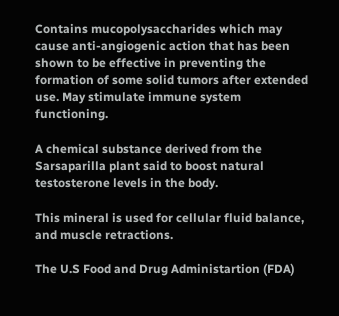Contains mucopolysaccharides which may cause anti-angiogenic action that has been shown to be effective in preventing the formation of some solid tumors after extended use. May stimulate immune system functioning.

A chemical substance derived from the Sarsaparilla plant said to boost natural testosterone levels in the body.

This mineral is used for cellular fluid balance, and muscle retractions.

The U.S Food and Drug Administartion (FDA)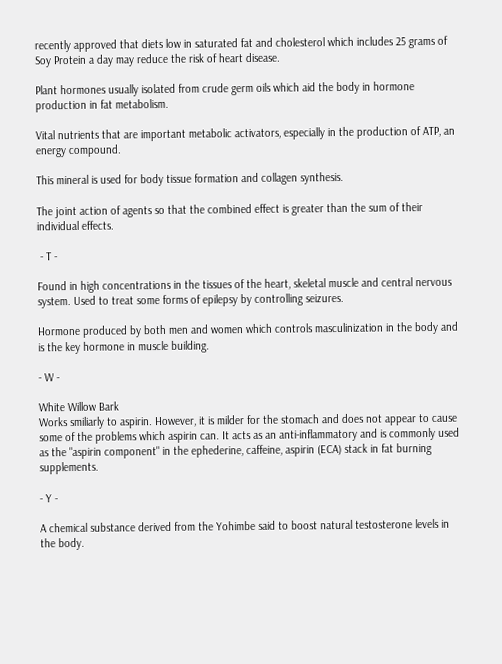recently approved that diets low in saturated fat and cholesterol which includes 25 grams of Soy Protein a day may reduce the risk of heart disease.

Plant hormones usually isolated from crude germ oils which aid the body in hormone production in fat metabolism.

Vital nutrients that are important metabolic activators, especially in the production of ATP, an energy compound.

This mineral is used for body tissue formation and collagen synthesis.

The joint action of agents so that the combined effect is greater than the sum of their individual effects.

 - T -

Found in high concentrations in the tissues of the heart, skeletal muscle and central nervous system. Used to treat some forms of epilepsy by controlling seizures.

Hormone produced by both men and women which controls masculinization in the body and is the key hormone in muscle building.

- W -

White Willow Bark
Works smiliarly to aspirin. However, it is milder for the stomach and does not appear to cause some of the problems which aspirin can. It acts as an anti-inflammatory and is commonly used as the "aspirin component" in the ephederine, caffeine, aspirin (ECA) stack in fat burning supplements.

- Y -

A chemical substance derived from the Yohimbe said to boost natural testosterone levels in the body.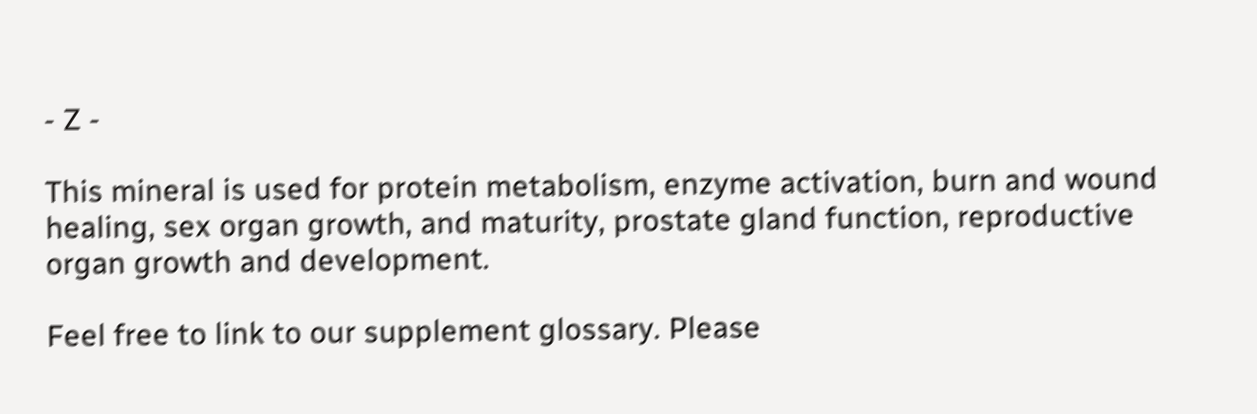- Z -

This mineral is used for protein metabolism, enzyme activation, burn and wound healing, sex organ growth, and maturity, prostate gland function, reproductive organ growth and development.

Feel free to link to our supplement glossary. Please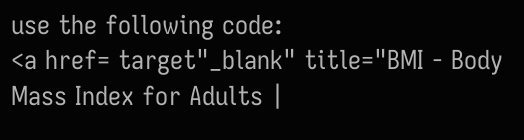use the following code:
<a href= target"_blank" title="BMI - Body
Mass Index for Adults |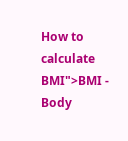How to calculate BMI">BMI - Body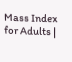Mass Index for Adults |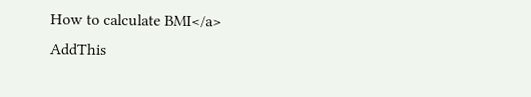How to calculate BMI</a>
AddThis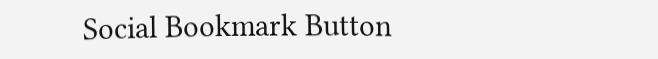Social Bookmark Button